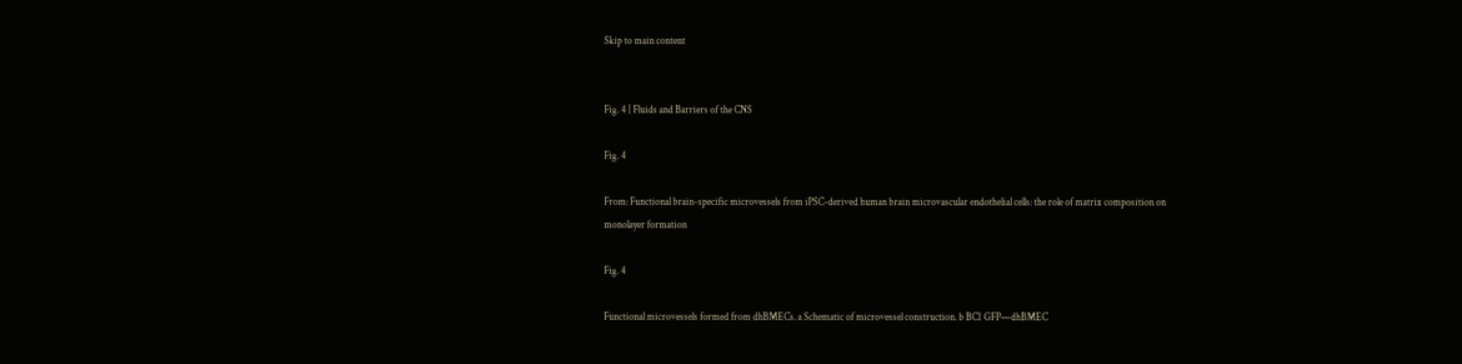Skip to main content


Fig. 4 | Fluids and Barriers of the CNS

Fig. 4

From: Functional brain-specific microvessels from iPSC-derived human brain microvascular endothelial cells: the role of matrix composition on monolayer formation

Fig. 4

Functional microvessels formed from dhBMECs. a Schematic of microvessel construction. b BC1 GFP—dhBMEC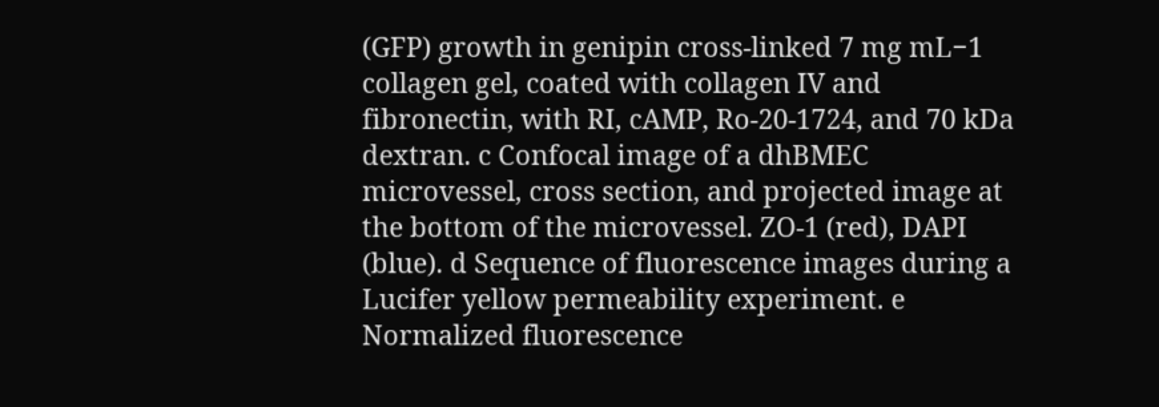(GFP) growth in genipin cross-linked 7 mg mL−1 collagen gel, coated with collagen IV and fibronectin, with RI, cAMP, Ro-20-1724, and 70 kDa dextran. c Confocal image of a dhBMEC microvessel, cross section, and projected image at the bottom of the microvessel. ZO-1 (red), DAPI (blue). d Sequence of fluorescence images during a Lucifer yellow permeability experiment. e Normalized fluorescence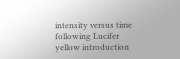intensity versus time following Lucifer yellow introduction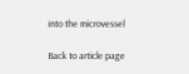into the microvessel

Back to article page